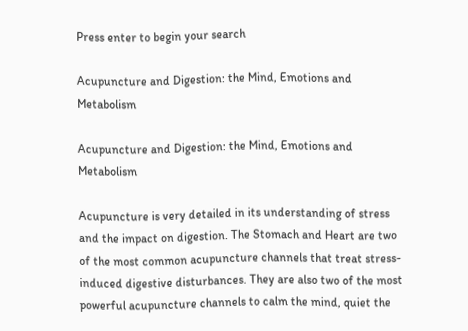Press enter to begin your search

Acupuncture and Digestion: the Mind, Emotions and Metabolism

Acupuncture and Digestion: the Mind, Emotions and Metabolism

Acupuncture is very detailed in its understanding of stress and the impact on digestion. The Stomach and Heart are two of the most common acupuncture channels that treat stress-induced digestive disturbances. They are also two of the most powerful acupuncture channels to calm the mind, quiet the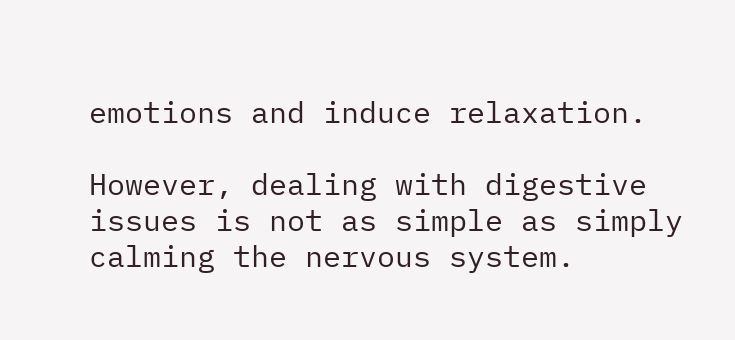emotions and induce relaxation.

However, dealing with digestive issues is not as simple as simply calming the nervous system.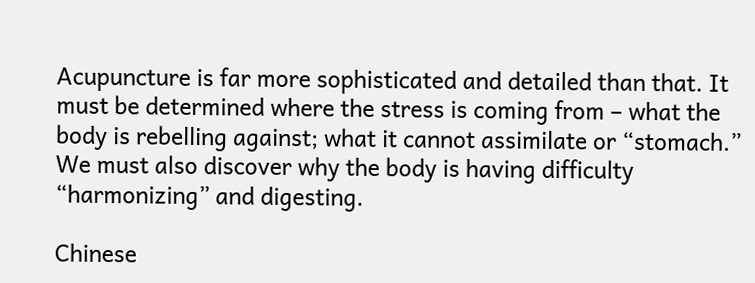Acupuncture is far more sophisticated and detailed than that. It must be determined where the stress is coming from – what the body is rebelling against; what it cannot assimilate or “stomach.” We must also discover why the body is having difficulty “harmonizing” and digesting.

Chinese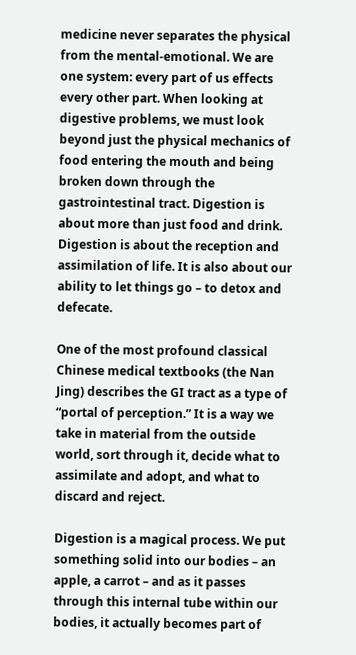medicine never separates the physical from the mental-emotional. We are one system: every part of us effects every other part. When looking at digestive problems, we must look beyond just the physical mechanics of food entering the mouth and being broken down through the gastrointestinal tract. Digestion is about more than just food and drink. Digestion is about the reception and assimilation of life. It is also about our ability to let things go – to detox and defecate.

One of the most profound classical Chinese medical textbooks (the Nan Jing) describes the GI tract as a type of “portal of perception.” It is a way we take in material from the outside world, sort through it, decide what to assimilate and adopt, and what to discard and reject.

Digestion is a magical process. We put something solid into our bodies – an apple, a carrot – and as it passes through this internal tube within our bodies, it actually becomes part of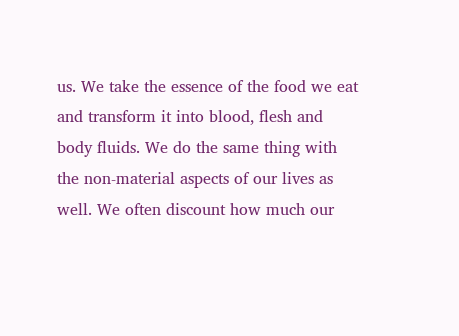us. We take the essence of the food we eat and transform it into blood, flesh and body fluids. We do the same thing with the non-material aspects of our lives as well. We often discount how much our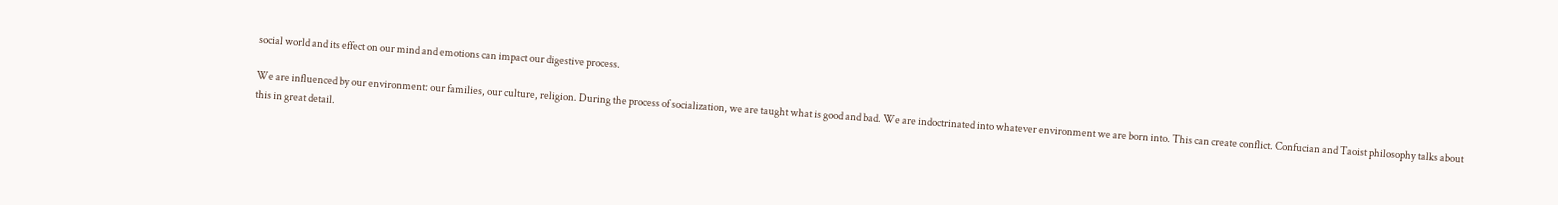social world and its effect on our mind and emotions can impact our digestive process.

We are influenced by our environment: our families, our culture, religion. During the process of socialization, we are taught what is good and bad. We are indoctrinated into whatever environment we are born into. This can create conflict. Confucian and Taoist philosophy talks about this in great detail.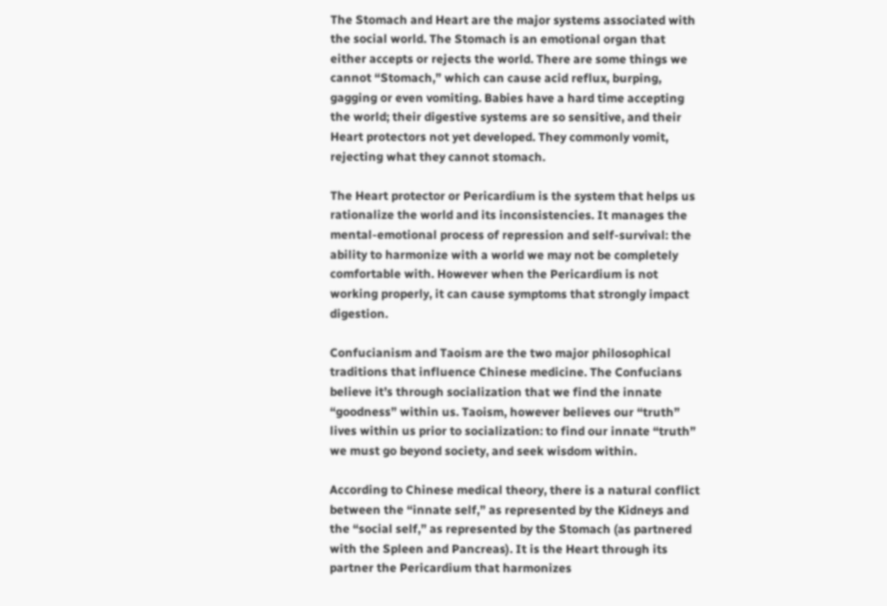The Stomach and Heart are the major systems associated with the social world. The Stomach is an emotional organ that either accepts or rejects the world. There are some things we cannot “Stomach,” which can cause acid reflux, burping, gagging or even vomiting. Babies have a hard time accepting the world; their digestive systems are so sensitive, and their Heart protectors not yet developed. They commonly vomit, rejecting what they cannot stomach.

The Heart protector or Pericardium is the system that helps us rationalize the world and its inconsistencies. It manages the mental-emotional process of repression and self-survival: the ability to harmonize with a world we may not be completely comfortable with. However when the Pericardium is not working properly, it can cause symptoms that strongly impact digestion.

Confucianism and Taoism are the two major philosophical traditions that influence Chinese medicine. The Confucians believe it’s through socialization that we find the innate “goodness” within us. Taoism, however believes our “truth” lives within us prior to socialization: to find our innate “truth” we must go beyond society, and seek wisdom within.

According to Chinese medical theory, there is a natural conflict between the “innate self,” as represented by the Kidneys and the “social self,” as represented by the Stomach (as partnered with the Spleen and Pancreas). It is the Heart through its partner the Pericardium that harmonizes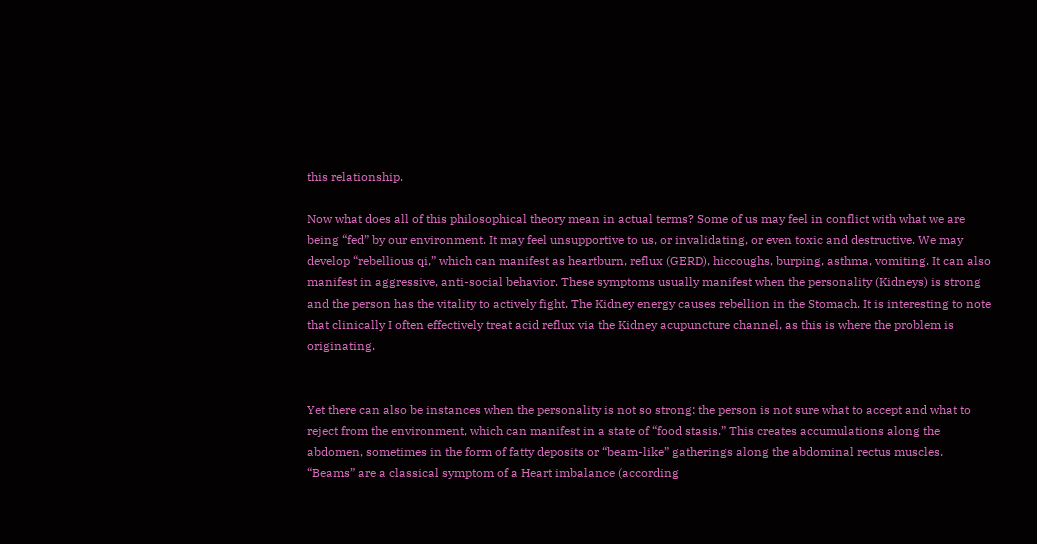this relationship.

Now what does all of this philosophical theory mean in actual terms? Some of us may feel in conflict with what we are being “fed” by our environment. It may feel unsupportive to us, or invalidating, or even toxic and destructive. We may develop “rebellious qi,” which can manifest as heartburn, reflux (GERD), hiccoughs, burping, asthma, vomiting. It can also manifest in aggressive, anti-social behavior. These symptoms usually manifest when the personality (Kidneys) is strong and the person has the vitality to actively fight. The Kidney energy causes rebellion in the Stomach. It is interesting to note that clinically I often effectively treat acid reflux via the Kidney acupuncture channel, as this is where the problem is originating.


Yet there can also be instances when the personality is not so strong: the person is not sure what to accept and what to reject from the environment, which can manifest in a state of “food stasis.” This creates accumulations along the abdomen, sometimes in the form of fatty deposits or “beam-like” gatherings along the abdominal rectus muscles. “Beams” are a classical symptom of a Heart imbalance (according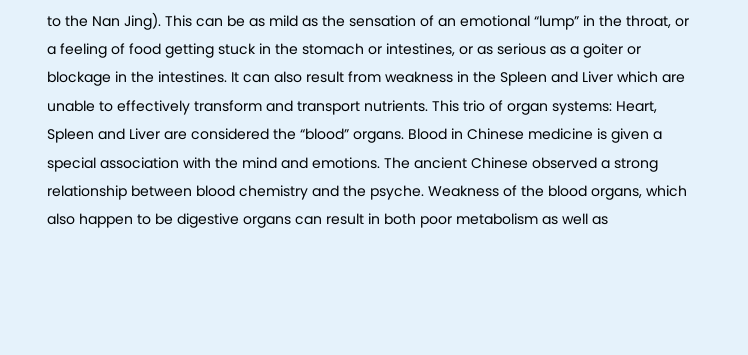to the Nan Jing). This can be as mild as the sensation of an emotional “lump” in the throat, or a feeling of food getting stuck in the stomach or intestines, or as serious as a goiter or blockage in the intestines. It can also result from weakness in the Spleen and Liver which are unable to effectively transform and transport nutrients. This trio of organ systems: Heart, Spleen and Liver are considered the “blood” organs. Blood in Chinese medicine is given a special association with the mind and emotions. The ancient Chinese observed a strong relationship between blood chemistry and the psyche. Weakness of the blood organs, which also happen to be digestive organs can result in both poor metabolism as well as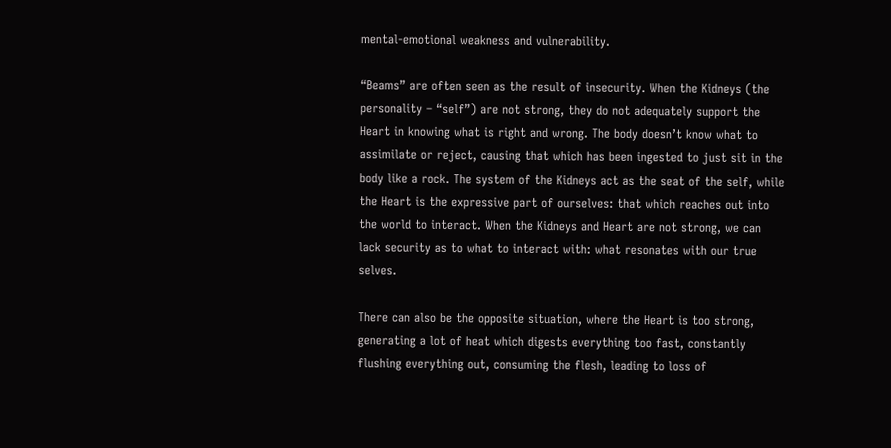mental-emotional weakness and vulnerability.

“Beams” are often seen as the result of insecurity. When the Kidneys (the personality – “self”) are not strong, they do not adequately support the Heart in knowing what is right and wrong. The body doesn’t know what to assimilate or reject, causing that which has been ingested to just sit in the body like a rock. The system of the Kidneys act as the seat of the self, while the Heart is the expressive part of ourselves: that which reaches out into the world to interact. When the Kidneys and Heart are not strong, we can lack security as to what to interact with: what resonates with our true selves.

There can also be the opposite situation, where the Heart is too strong, generating a lot of heat which digests everything too fast, constantly flushing everything out, consuming the flesh, leading to loss of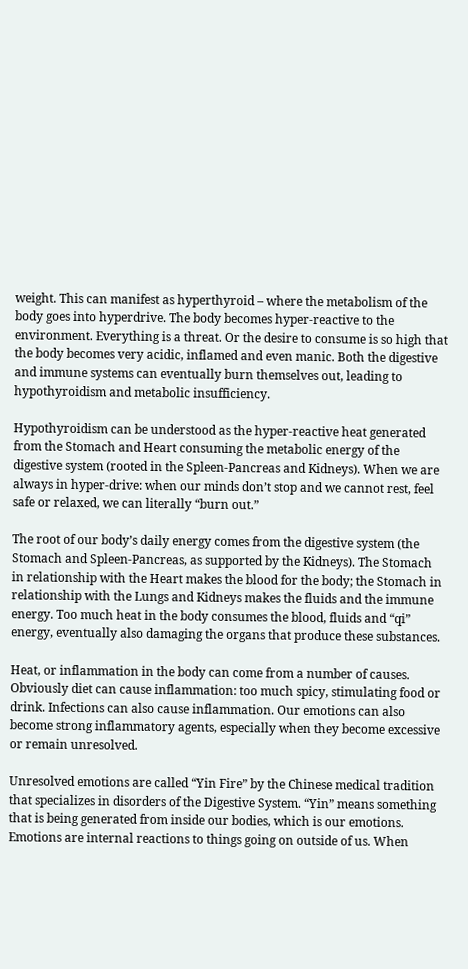weight. This can manifest as hyperthyroid – where the metabolism of the body goes into hyperdrive. The body becomes hyper-reactive to the environment. Everything is a threat. Or the desire to consume is so high that the body becomes very acidic, inflamed and even manic. Both the digestive and immune systems can eventually burn themselves out, leading to hypothyroidism and metabolic insufficiency.

Hypothyroidism can be understood as the hyper-reactive heat generated from the Stomach and Heart consuming the metabolic energy of the digestive system (rooted in the Spleen-Pancreas and Kidneys). When we are always in hyper-drive: when our minds don’t stop and we cannot rest, feel safe or relaxed, we can literally “burn out.”

The root of our body’s daily energy comes from the digestive system (the Stomach and Spleen-Pancreas, as supported by the Kidneys). The Stomach in relationship with the Heart makes the blood for the body; the Stomach in relationship with the Lungs and Kidneys makes the fluids and the immune energy. Too much heat in the body consumes the blood, fluids and “qi” energy, eventually also damaging the organs that produce these substances.

Heat, or inflammation in the body can come from a number of causes. Obviously diet can cause inflammation: too much spicy, stimulating food or drink. Infections can also cause inflammation. Our emotions can also become strong inflammatory agents, especially when they become excessive or remain unresolved.

Unresolved emotions are called “Yin Fire” by the Chinese medical tradition that specializes in disorders of the Digestive System. “Yin” means something that is being generated from inside our bodies, which is our emotions. Emotions are internal reactions to things going on outside of us. When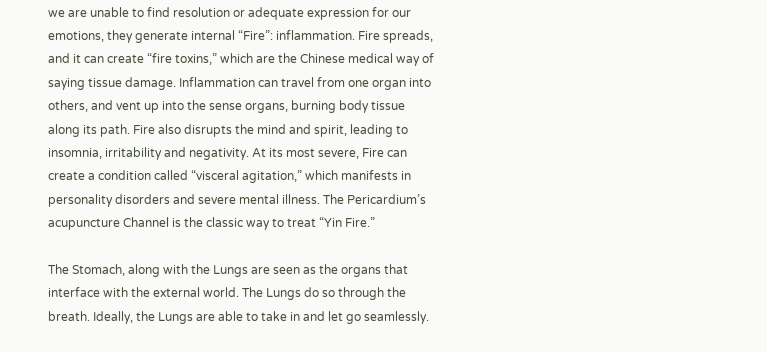we are unable to find resolution or adequate expression for our emotions, they generate internal “Fire”: inflammation. Fire spreads, and it can create “fire toxins,” which are the Chinese medical way of saying tissue damage. Inflammation can travel from one organ into others, and vent up into the sense organs, burning body tissue along its path. Fire also disrupts the mind and spirit, leading to insomnia, irritability and negativity. At its most severe, Fire can create a condition called “visceral agitation,” which manifests in personality disorders and severe mental illness. The Pericardium’s acupuncture Channel is the classic way to treat “Yin Fire.”

The Stomach, along with the Lungs are seen as the organs that interface with the external world. The Lungs do so through the breath. Ideally, the Lungs are able to take in and let go seamlessly.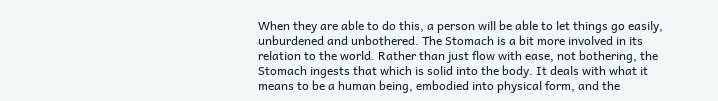When they are able to do this, a person will be able to let things go easily, unburdened and unbothered. The Stomach is a bit more involved in its relation to the world. Rather than just flow with ease, not bothering, the Stomach ingests that which is solid into the body. It deals with what it means to be a human being, embodied into physical form, and the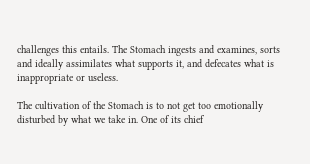challenges this entails. The Stomach ingests and examines, sorts and ideally assimilates what supports it, and defecates what is inappropriate or useless.

The cultivation of the Stomach is to not get too emotionally disturbed by what we take in. One of its chief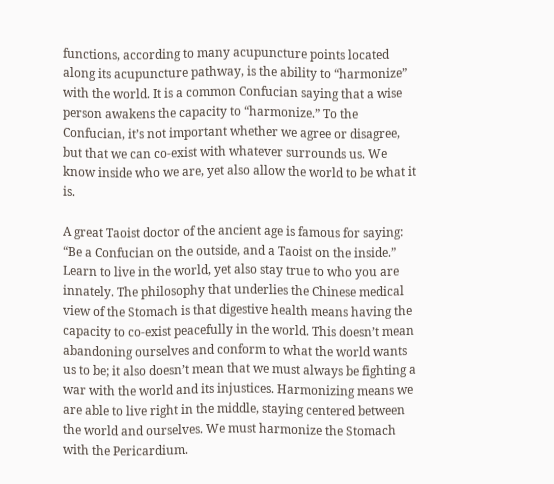functions, according to many acupuncture points located along its acupuncture pathway, is the ability to “harmonize” with the world. It is a common Confucian saying that a wise person awakens the capacity to “harmonize.” To the Confucian, it’s not important whether we agree or disagree, but that we can co-exist with whatever surrounds us. We know inside who we are, yet also allow the world to be what it is.

A great Taoist doctor of the ancient age is famous for saying: “Be a Confucian on the outside, and a Taoist on the inside.” Learn to live in the world, yet also stay true to who you are innately. The philosophy that underlies the Chinese medical view of the Stomach is that digestive health means having the capacity to co-exist peacefully in the world. This doesn’t mean abandoning ourselves and conform to what the world wants us to be; it also doesn’t mean that we must always be fighting a war with the world and its injustices. Harmonizing means we are able to live right in the middle, staying centered between the world and ourselves. We must harmonize the Stomach with the Pericardium.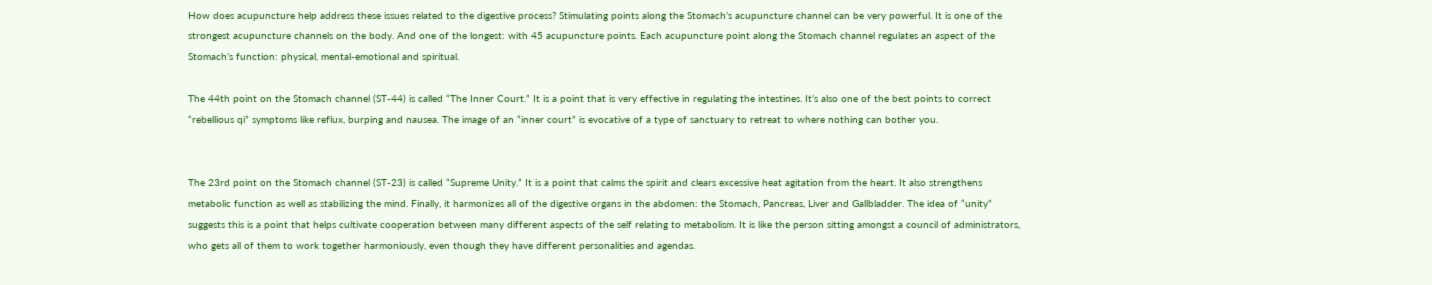How does acupuncture help address these issues related to the digestive process? Stimulating points along the Stomach’s acupuncture channel can be very powerful. It is one of the strongest acupuncture channels on the body. And one of the longest: with 45 acupuncture points. Each acupuncture point along the Stomach channel regulates an aspect of the Stomach’s function: physical, mental-emotional and spiritual.

The 44th point on the Stomach channel (ST-44) is called “The Inner Court.” It is a point that is very effective in regulating the intestines. It’s also one of the best points to correct “rebellious qi” symptoms like reflux, burping and nausea. The image of an “inner court” is evocative of a type of sanctuary to retreat to where nothing can bother you.


The 23rd point on the Stomach channel (ST-23) is called “Supreme Unity.” It is a point that calms the spirit and clears excessive heat agitation from the heart. It also strengthens metabolic function as well as stabilizing the mind. Finally, it harmonizes all of the digestive organs in the abdomen: the Stomach, Pancreas, Liver and Gallbladder. The idea of “unity” suggests this is a point that helps cultivate cooperation between many different aspects of the self relating to metabolism. It is like the person sitting amongst a council of administrators, who gets all of them to work together harmoniously, even though they have different personalities and agendas.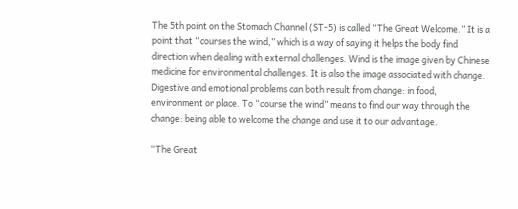The 5th point on the Stomach Channel (ST-5) is called “The Great Welcome.” It is a point that “courses the wind,” which is a way of saying it helps the body find direction when dealing with external challenges. Wind is the image given by Chinese medicine for environmental challenges. It is also the image associated with change. Digestive and emotional problems can both result from change: in food, environment or place. To “course the wind” means to find our way through the change: being able to welcome the change and use it to our advantage.

“The Great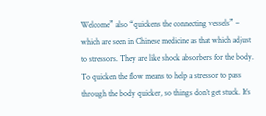Welcome” also “quickens the connecting vessels” – which are seen in Chinese medicine as that which adjust to stressors. They are like shock absorbers for the body. To quicken the flow means to help a stressor to pass through the body quicker, so things don’t get stuck. It’s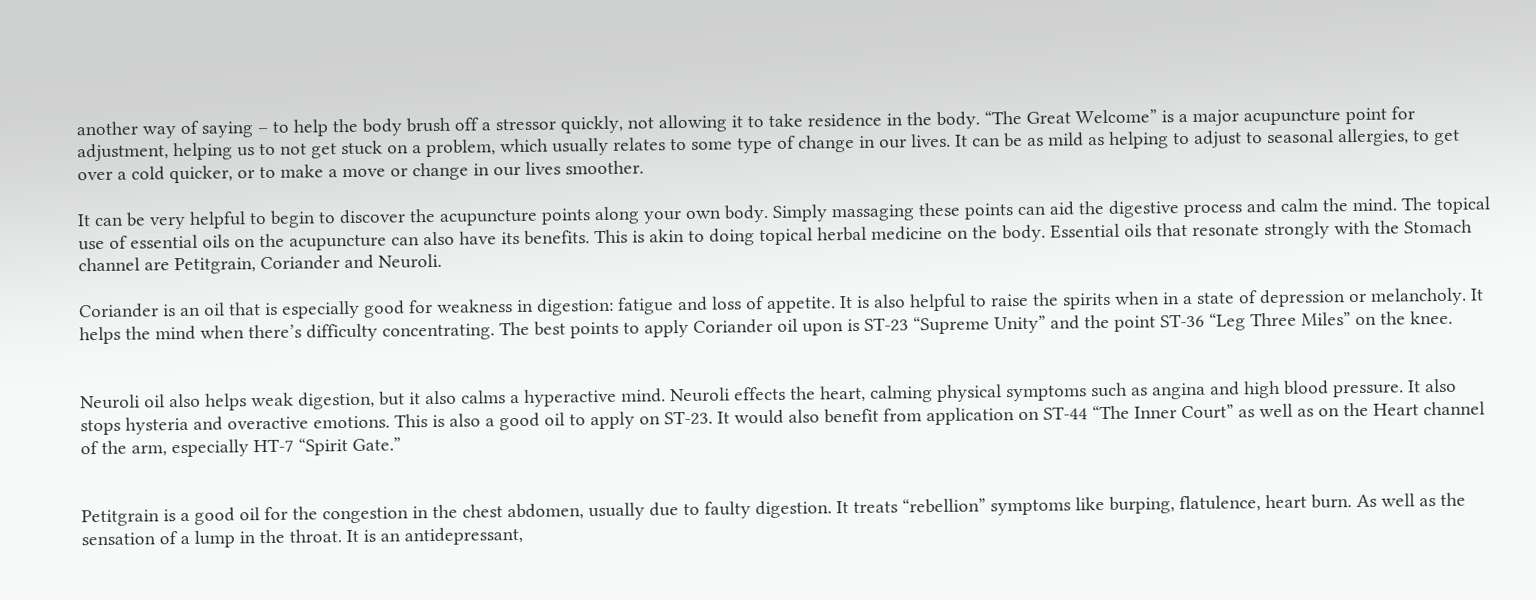another way of saying – to help the body brush off a stressor quickly, not allowing it to take residence in the body. “The Great Welcome” is a major acupuncture point for adjustment, helping us to not get stuck on a problem, which usually relates to some type of change in our lives. It can be as mild as helping to adjust to seasonal allergies, to get over a cold quicker, or to make a move or change in our lives smoother.

It can be very helpful to begin to discover the acupuncture points along your own body. Simply massaging these points can aid the digestive process and calm the mind. The topical use of essential oils on the acupuncture can also have its benefits. This is akin to doing topical herbal medicine on the body. Essential oils that resonate strongly with the Stomach channel are Petitgrain, Coriander and Neuroli.

Coriander is an oil that is especially good for weakness in digestion: fatigue and loss of appetite. It is also helpful to raise the spirits when in a state of depression or melancholy. It helps the mind when there’s difficulty concentrating. The best points to apply Coriander oil upon is ST-23 “Supreme Unity” and the point ST-36 “Leg Three Miles” on the knee.


Neuroli oil also helps weak digestion, but it also calms a hyperactive mind. Neuroli effects the heart, calming physical symptoms such as angina and high blood pressure. It also stops hysteria and overactive emotions. This is also a good oil to apply on ST-23. It would also benefit from application on ST-44 “The Inner Court” as well as on the Heart channel of the arm, especially HT-7 “Spirit Gate.”


Petitgrain is a good oil for the congestion in the chest abdomen, usually due to faulty digestion. It treats “rebellion” symptoms like burping, flatulence, heart burn. As well as the sensation of a lump in the throat. It is an antidepressant,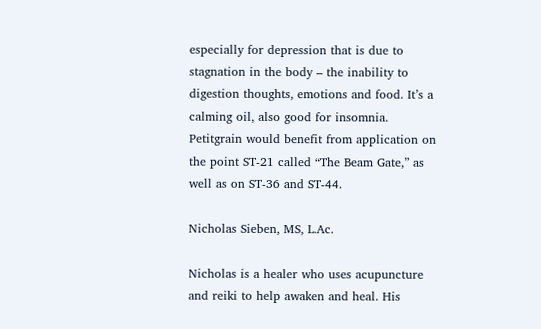especially for depression that is due to stagnation in the body – the inability to digestion thoughts, emotions and food. It’s a calming oil, also good for insomnia. Petitgrain would benefit from application on the point ST-21 called “The Beam Gate,” as well as on ST-36 and ST-44.

Nicholas Sieben, MS, L.Ac.

Nicholas is a healer who uses acupuncture and reiki to help awaken and heal. His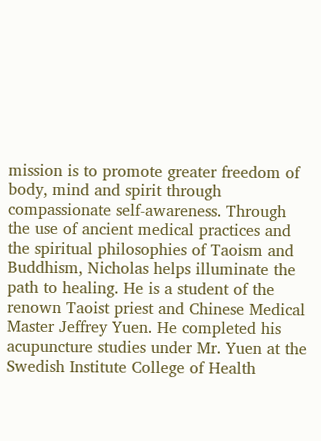mission is to promote greater freedom of body, mind and spirit through compassionate self-awareness. Through the use of ancient medical practices and the spiritual philosophies of Taoism and Buddhism, Nicholas helps illuminate the path to healing. He is a student of the renown Taoist priest and Chinese Medical Master Jeffrey Yuen. He completed his acupuncture studies under Mr. Yuen at the Swedish Institute College of Health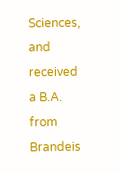Sciences, and received a B.A. from Brandeis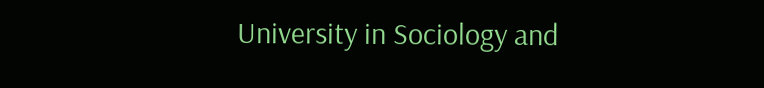University in Sociology and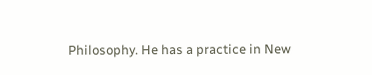Philosophy. He has a practice in New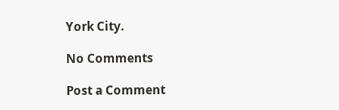York City.

No Comments

Post a Comment